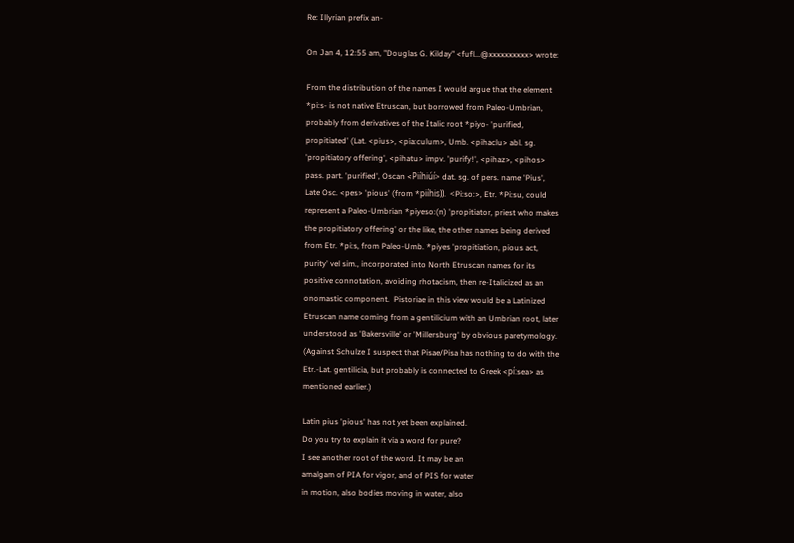Re: Illyrian prefix an-

On Jan 4, 12:55 am, "Douglas G. Kilday" <fufl...@xxxxxxxxxx> wrote:

From the distribution of the names I would argue that the element
*pi:s- is not native Etruscan, but borrowed from Paleo-Umbrian,
probably from derivatives of the Italic root *piyo- 'purified,
propitiated' (Lat. <pius>, <pia:culum>, Umb. <pihaclu> abl. sg.
'propitiatory offering', <pihatu> impv. 'purify!', <pihaz>, <pihos>
pass. part. 'purified', Oscan <Piíhiúí> dat. sg. of pers. name 'Pius',
Late Osc. <pes> 'pious' (from *piíhis)).  <Pi:so:>, Etr. *Pi:su, could
represent a Paleo-Umbrian *piyeso:(n) 'propitiator, priest who makes
the propitiatory offering' or the like, the other names being derived
from Etr. *pi:s, from Paleo-Umb. *piyes 'propitiation, pious act,
purity' vel sim., incorporated into North Etruscan names for its
positive connotation, avoiding rhotacism, then re-Italicized as an
onomastic component.  Pistoriae in this view would be a Latinized
Etruscan name coming from a gentilicium with an Umbrian root, later
understood as 'Bakersville' or 'Millersburg' by obvious paretymology.
(Against Schulze I suspect that Pisae/Pisa has nothing to do with the
Etr.-Lat. gentilicia, but probably is connected to Greek <pí:sea> as
mentioned earlier.)

Latin pius 'pious' has not yet been explained.
Do you try to explain it via a word for pure?
I see another root of the word. It may be an
amalgam of PIA for vigor, and of PIS for water
in motion, also bodies moving in water, also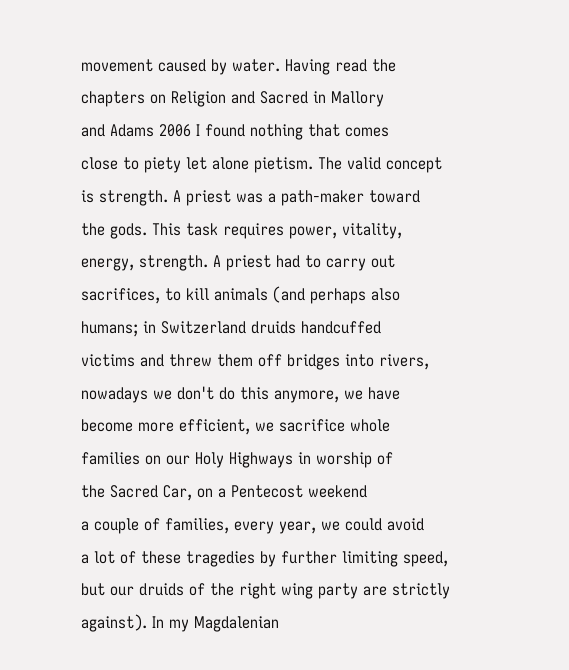movement caused by water. Having read the
chapters on Religion and Sacred in Mallory
and Adams 2006 I found nothing that comes
close to piety let alone pietism. The valid concept
is strength. A priest was a path-maker toward
the gods. This task requires power, vitality,
energy, strength. A priest had to carry out
sacrifices, to kill animals (and perhaps also
humans; in Switzerland druids handcuffed
victims and threw them off bridges into rivers,
nowadays we don't do this anymore, we have
become more efficient, we sacrifice whole
families on our Holy Highways in worship of
the Sacred Car, on a Pentecost weekend
a couple of families, every year, we could avoid
a lot of these tragedies by further limiting speed,
but our druids of the right wing party are strictly
against). In my Magdalenian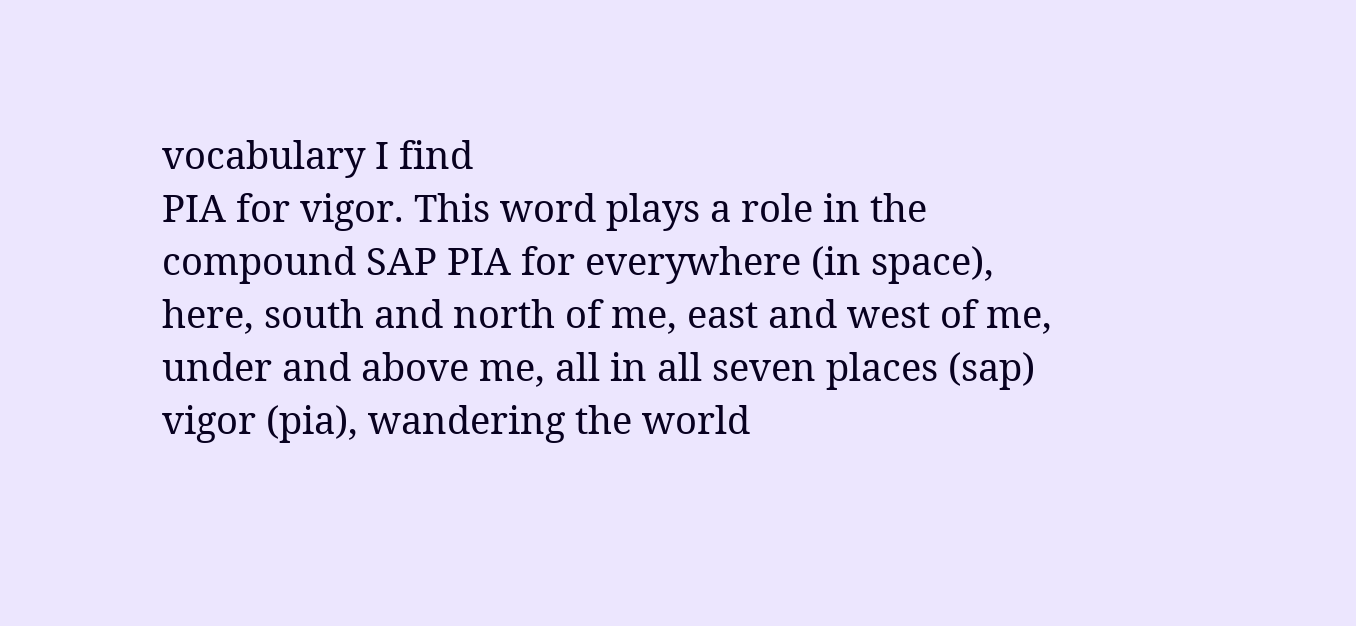vocabulary I find
PIA for vigor. This word plays a role in the
compound SAP PIA for everywhere (in space),
here, south and north of me, east and west of me,
under and above me, all in all seven places (sap)
vigor (pia), wandering the world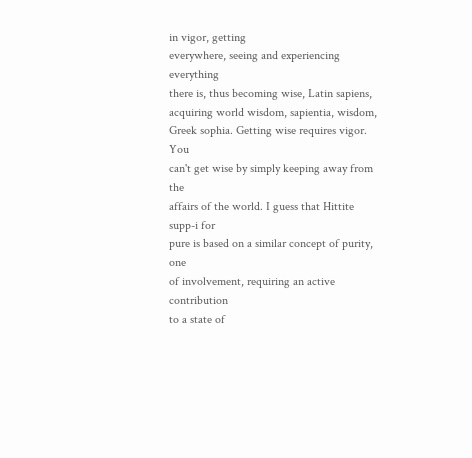in vigor, getting
everywhere, seeing and experiencing everything
there is, thus becoming wise, Latin sapiens,
acquiring world wisdom, sapientia, wisdom,
Greek sophia. Getting wise requires vigor. You
can't get wise by simply keeping away from the
affairs of the world. I guess that Hittite supp-i for
pure is based on a similar concept of purity, one
of involvement, requiring an active contribution
to a state of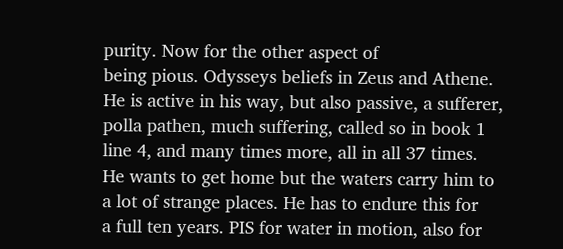purity. Now for the other aspect of
being pious. Odysseys beliefs in Zeus and Athene.
He is active in his way, but also passive, a sufferer,
polla pathen, much suffering, called so in book 1
line 4, and many times more, all in all 37 times.
He wants to get home but the waters carry him to
a lot of strange places. He has to endure this for
a full ten years. PIS for water in motion, also for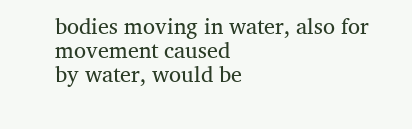bodies moving in water, also for movement caused
by water, would be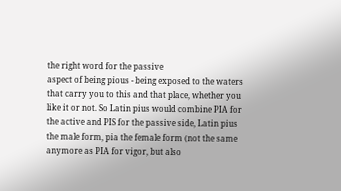the right word for the passive
aspect of being pious - being exposed to the waters
that carry you to this and that place, whether you
like it or not. So Latin pius would combine PIA for
the active and PIS for the passive side, Latin pius
the male form, pia the female form (not the same
anymore as PIA for vigor, but also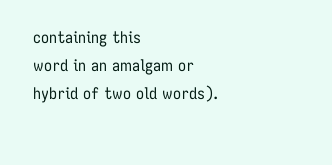containing this
word in an amalgam or hybrid of two old words).